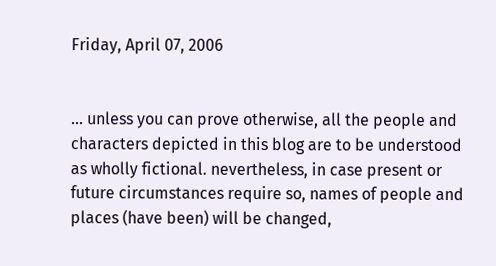Friday, April 07, 2006


... unless you can prove otherwise, all the people and characters depicted in this blog are to be understood as wholly fictional. nevertheless, in case present or future circumstances require so, names of people and places (have been) will be changed,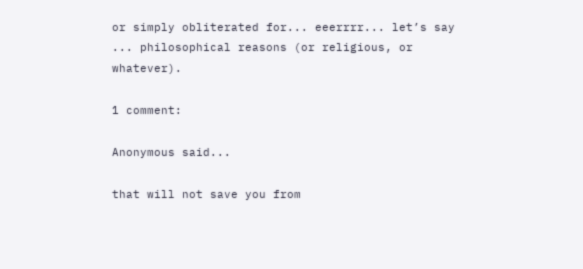or simply obliterated for... eeerrrr... let’s say ... philosophical reasons (or religious, or whatever).

1 comment:

Anonymous said...

that will not save you from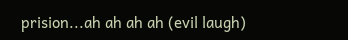prision...ah ah ah ah (evil laugh)